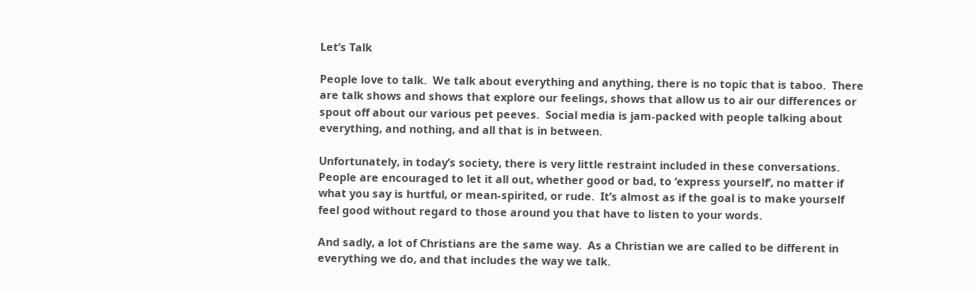Let’s Talk

People love to talk.  We talk about everything and anything, there is no topic that is taboo.  There are talk shows and shows that explore our feelings, shows that allow us to air our differences or spout off about our various pet peeves.  Social media is jam-packed with people talking about everything, and nothing, and all that is in between.

Unfortunately, in today’s society, there is very little restraint included in these conversations. People are encouraged to let it all out, whether good or bad, to ‘express yourself’, no matter if what you say is hurtful, or mean-spirited, or rude.  It’s almost as if the goal is to make yourself feel good without regard to those around you that have to listen to your words.

And sadly, a lot of Christians are the same way.  As a Christian we are called to be different in everything we do, and that includes the way we talk.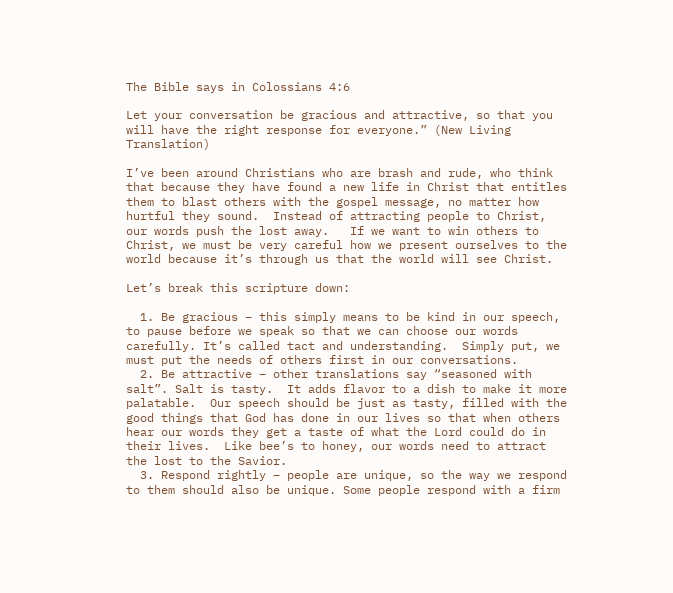The Bible says in Colossians 4:6

Let your conversation be gracious and attractive, so that you will have the right response for everyone.” (New Living Translation)

I’ve been around Christians who are brash and rude, who think that because they have found a new life in Christ that entitles them to blast others with the gospel message, no matter how hurtful they sound.  Instead of attracting people to Christ, our words push the lost away.   If we want to win others to Christ, we must be very careful how we present ourselves to the world because it’s through us that the world will see Christ.

Let’s break this scripture down:

  1. Be gracious – this simply means to be kind in our speech, to pause before we speak so that we can choose our words carefully. It’s called tact and understanding.  Simply put, we must put the needs of others first in our conversations.
  2. Be attractive – other translations say “seasoned with salt”. Salt is tasty.  It adds flavor to a dish to make it more palatable.  Our speech should be just as tasty, filled with the good things that God has done in our lives so that when others hear our words they get a taste of what the Lord could do in their lives.  Like bee’s to honey, our words need to attract the lost to the Savior.
  3. Respond rightly – people are unique, so the way we respond to them should also be unique. Some people respond with a firm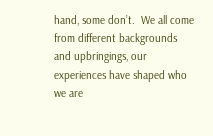hand, some don’t.  We all come from different backgrounds and upbringings, our experiences have shaped who we are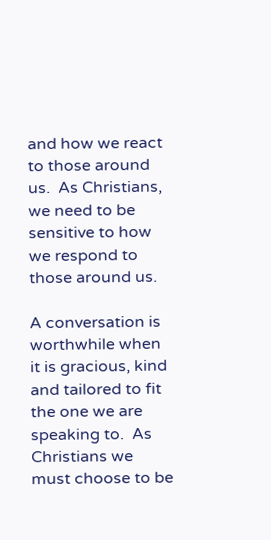and how we react to those around us.  As Christians, we need to be sensitive to how we respond to those around us.

A conversation is worthwhile when it is gracious, kind and tailored to fit the one we are speaking to.  As Christians we must choose to be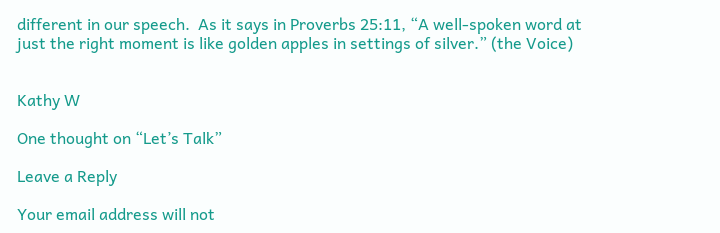different in our speech.  As it says in Proverbs 25:11, “A well-spoken word at just the right moment is like golden apples in settings of silver.” (the Voice)


Kathy W

One thought on “Let’s Talk”

Leave a Reply

Your email address will not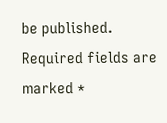be published. Required fields are marked *